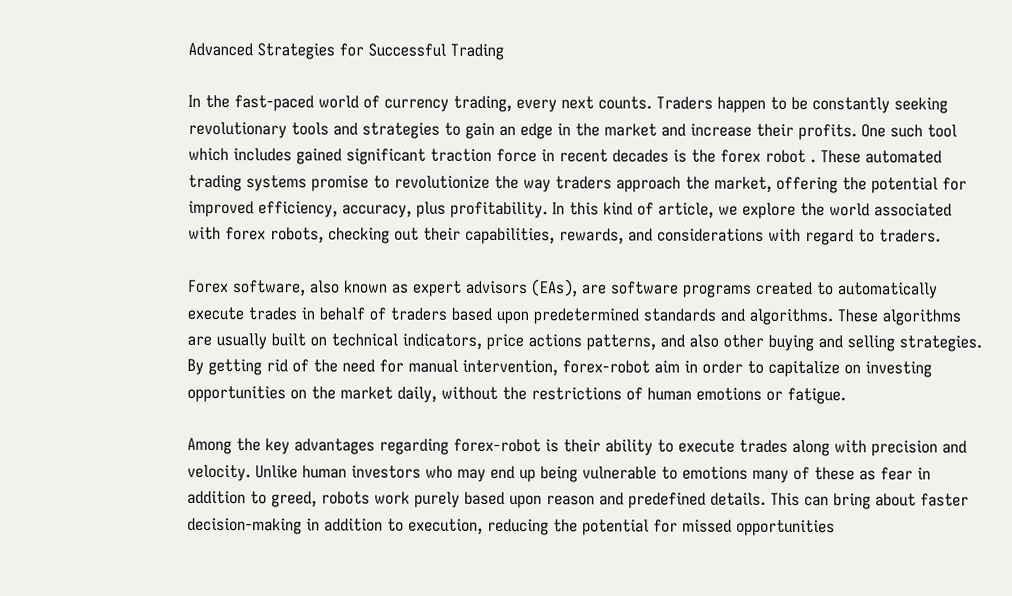Advanced Strategies for Successful Trading

In the fast-paced world of currency trading, every next counts. Traders happen to be constantly seeking revolutionary tools and strategies to gain an edge in the market and increase their profits. One such tool which includes gained significant traction force in recent decades is the forex robot . These automated trading systems promise to revolutionize the way traders approach the market, offering the potential for improved efficiency, accuracy, plus profitability. In this kind of article, we explore the world associated with forex robots, checking out their capabilities, rewards, and considerations with regard to traders.

Forex software, also known as expert advisors (EAs), are software programs created to automatically execute trades in behalf of traders based upon predetermined standards and algorithms. These algorithms are usually built on technical indicators, price actions patterns, and also other buying and selling strategies. By getting rid of the need for manual intervention, forex-robot aim in order to capitalize on investing opportunities on the market daily, without the restrictions of human emotions or fatigue.

Among the key advantages regarding forex-robot is their ability to execute trades along with precision and velocity. Unlike human investors who may end up being vulnerable to emotions many of these as fear in addition to greed, robots work purely based upon reason and predefined details. This can bring about faster decision-making in addition to execution, reducing the potential for missed opportunities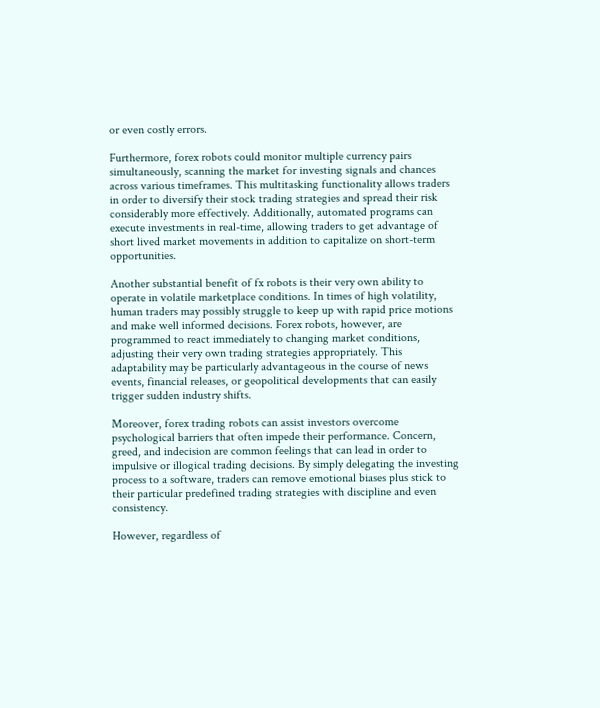or even costly errors.

Furthermore, forex robots could monitor multiple currency pairs simultaneously, scanning the market for investing signals and chances across various timeframes. This multitasking functionality allows traders in order to diversify their stock trading strategies and spread their risk considerably more effectively. Additionally, automated programs can execute investments in real-time, allowing traders to get advantage of short lived market movements in addition to capitalize on short-term opportunities.

Another substantial benefit of fx robots is their very own ability to operate in volatile marketplace conditions. In times of high volatility, human traders may possibly struggle to keep up with rapid price motions and make well informed decisions. Forex robots, however, are programmed to react immediately to changing market conditions, adjusting their very own trading strategies appropriately. This adaptability may be particularly advantageous in the course of news events, financial releases, or geopolitical developments that can easily trigger sudden industry shifts.

Moreover, forex trading robots can assist investors overcome psychological barriers that often impede their performance. Concern, greed, and indecision are common feelings that can lead in order to impulsive or illogical trading decisions. By simply delegating the investing process to a software, traders can remove emotional biases plus stick to their particular predefined trading strategies with discipline and even consistency.

However, regardless of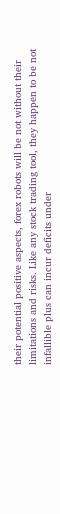their potential positive aspects, forex robots will be not without their limitations and risks. Like any stock trading tool, they happen to be not infallible plus can incur deficits under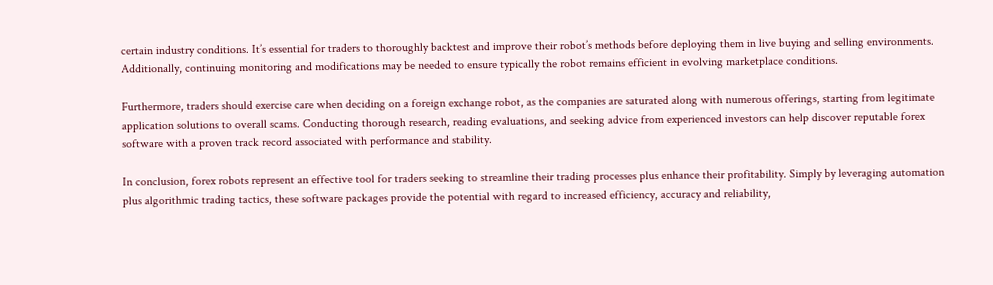certain industry conditions. It’s essential for traders to thoroughly backtest and improve their robot’s methods before deploying them in live buying and selling environments. Additionally, continuing monitoring and modifications may be needed to ensure typically the robot remains efficient in evolving marketplace conditions.

Furthermore, traders should exercise care when deciding on a foreign exchange robot, as the companies are saturated along with numerous offerings, starting from legitimate application solutions to overall scams. Conducting thorough research, reading evaluations, and seeking advice from experienced investors can help discover reputable forex software with a proven track record associated with performance and stability.

In conclusion, forex robots represent an effective tool for traders seeking to streamline their trading processes plus enhance their profitability. Simply by leveraging automation plus algorithmic trading tactics, these software packages provide the potential with regard to increased efficiency, accuracy and reliability,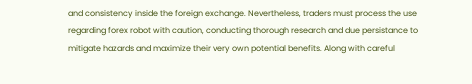and consistency inside the foreign exchange. Nevertheless, traders must process the use regarding forex robot with caution, conducting thorough research and due persistance to mitigate hazards and maximize their very own potential benefits. Along with careful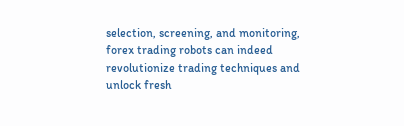selection, screening, and monitoring, forex trading robots can indeed revolutionize trading techniques and unlock fresh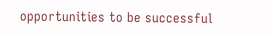opportunities to be successful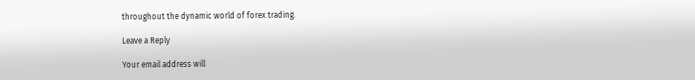throughout the dynamic world of forex trading.

Leave a Reply

Your email address will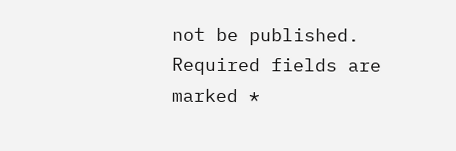not be published. Required fields are marked *